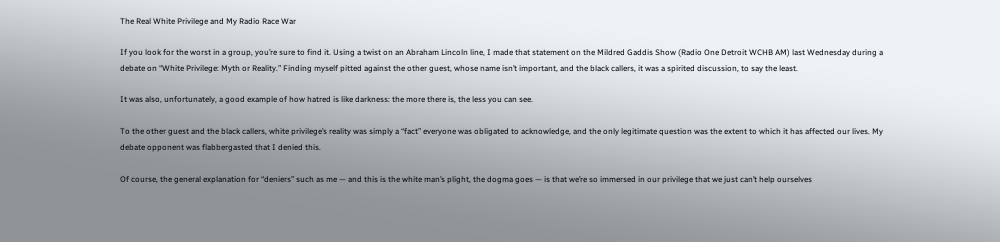The Real White Privilege and My Radio Race War

If you look for the worst in a group, you’re sure to find it. Using a twist on an Abraham Lincoln line, I made that statement on the Mildred Gaddis Show (Radio One Detroit WCHB AM) last Wednesday during a debate on “White Privilege: Myth or Reality.” Finding myself pitted against the other guest, whose name isn’t important, and the black callers, it was a spirited discussion, to say the least.

It was also, unfortunately, a good example of how hatred is like darkness: the more there is, the less you can see.

To the other guest and the black callers, white privilege’s reality was simply a “fact” everyone was obligated to acknowledge, and the only legitimate question was the extent to which it has affected our lives. My debate opponent was flabbergasted that I denied this.

Of course, the general explanation for “deniers” such as me — and this is the white man’s plight, the dogma goes — is that we’re so immersed in our privilege that we just can’t help ourselves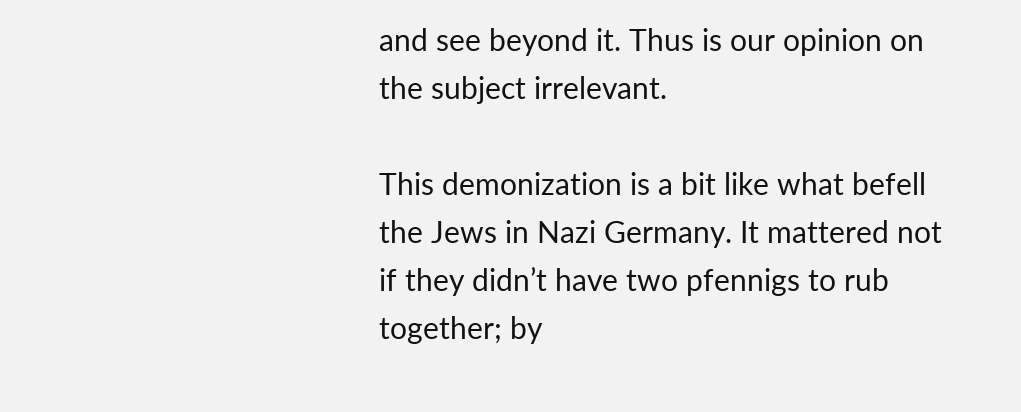and see beyond it. Thus is our opinion on the subject irrelevant.

This demonization is a bit like what befell the Jews in Nazi Germany. It mattered not if they didn’t have two pfennigs to rub together; by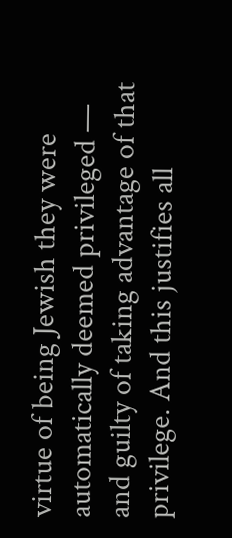virtue of being Jewish they were automatically deemed privileged — and guilty of taking advantage of that privilege. And this justifies all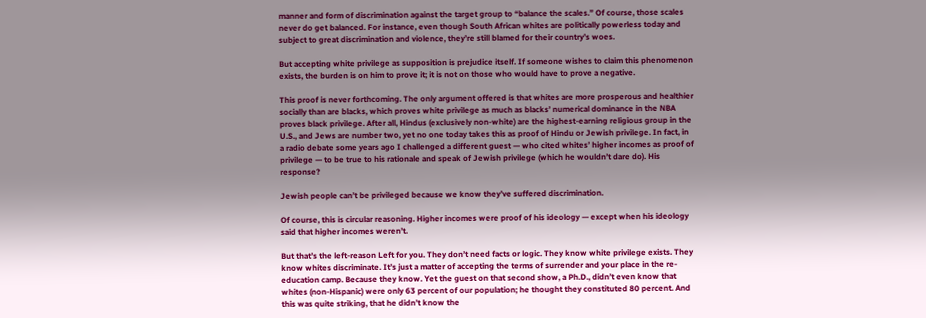manner and form of discrimination against the target group to “balance the scales.” Of course, those scales never do get balanced. For instance, even though South African whites are politically powerless today and subject to great discrimination and violence, they’re still blamed for their country’s woes.

But accepting white privilege as supposition is prejudice itself. If someone wishes to claim this phenomenon exists, the burden is on him to prove it; it is not on those who would have to prove a negative.

This proof is never forthcoming. The only argument offered is that whites are more prosperous and healthier socially than are blacks, which proves white privilege as much as blacks’ numerical dominance in the NBA proves black privilege. After all, Hindus (exclusively non-white) are the highest-earning religious group in the U.S., and Jews are number two, yet no one today takes this as proof of Hindu or Jewish privilege. In fact, in a radio debate some years ago I challenged a different guest — who cited whites’ higher incomes as proof of privilege — to be true to his rationale and speak of Jewish privilege (which he wouldn’t dare do). His response?

Jewish people can’t be privileged because we know they’ve suffered discrimination.

Of course, this is circular reasoning. Higher incomes were proof of his ideology — except when his ideology said that higher incomes weren’t.

But that’s the left-reason Left for you. They don’t need facts or logic. They know white privilege exists. They know whites discriminate. It’s just a matter of accepting the terms of surrender and your place in the re-education camp. Because they know. Yet the guest on that second show, a Ph.D., didn’t even know that whites (non-Hispanic) were only 63 percent of our population; he thought they constituted 80 percent. And this was quite striking, that he didn’t know the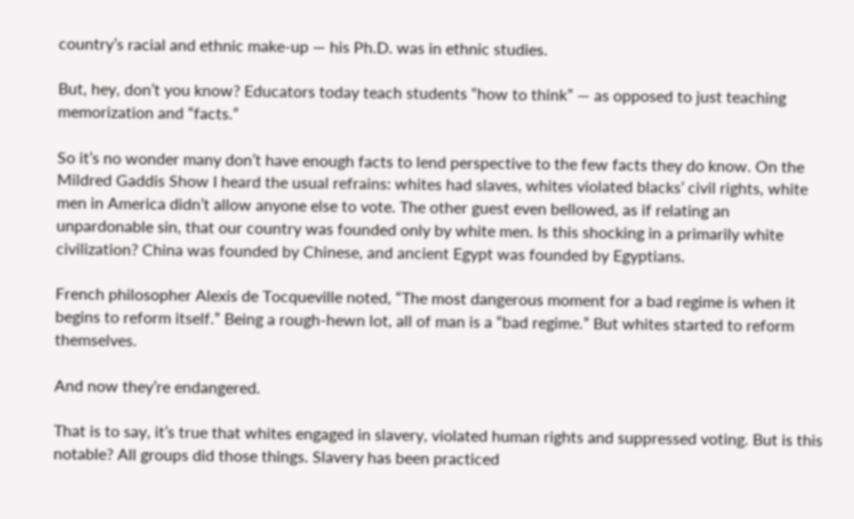country’s racial and ethnic make-up — his Ph.D. was in ethnic studies.

But, hey, don’t you know? Educators today teach students “how to think” — as opposed to just teaching memorization and “facts.”

So it’s no wonder many don’t have enough facts to lend perspective to the few facts they do know. On the Mildred Gaddis Show I heard the usual refrains: whites had slaves, whites violated blacks’ civil rights, white men in America didn’t allow anyone else to vote. The other guest even bellowed, as if relating an unpardonable sin, that our country was founded only by white men. Is this shocking in a primarily white civilization? China was founded by Chinese, and ancient Egypt was founded by Egyptians.

French philosopher Alexis de Tocqueville noted, “The most dangerous moment for a bad regime is when it begins to reform itself.” Being a rough-hewn lot, all of man is a “bad regime.” But whites started to reform themselves.

And now they’re endangered.

That is to say, it’s true that whites engaged in slavery, violated human rights and suppressed voting. But is this notable? All groups did those things. Slavery has been practiced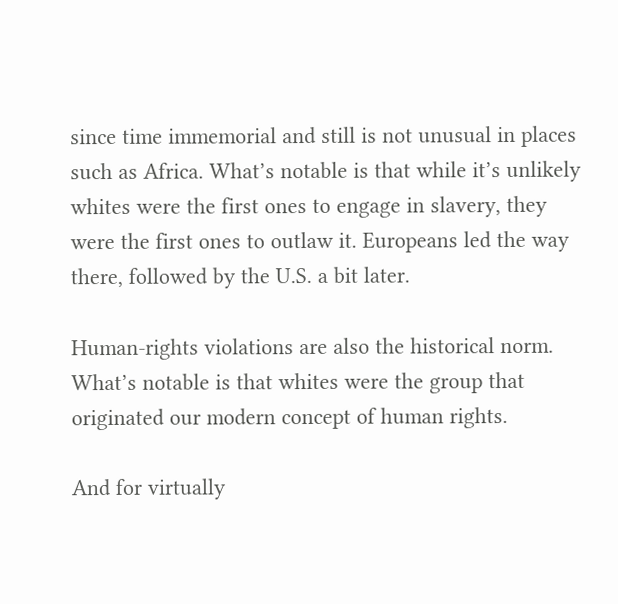since time immemorial and still is not unusual in places such as Africa. What’s notable is that while it’s unlikely whites were the first ones to engage in slavery, they were the first ones to outlaw it. Europeans led the way there, followed by the U.S. a bit later.

Human-rights violations are also the historical norm. What’s notable is that whites were the group that originated our modern concept of human rights.

And for virtually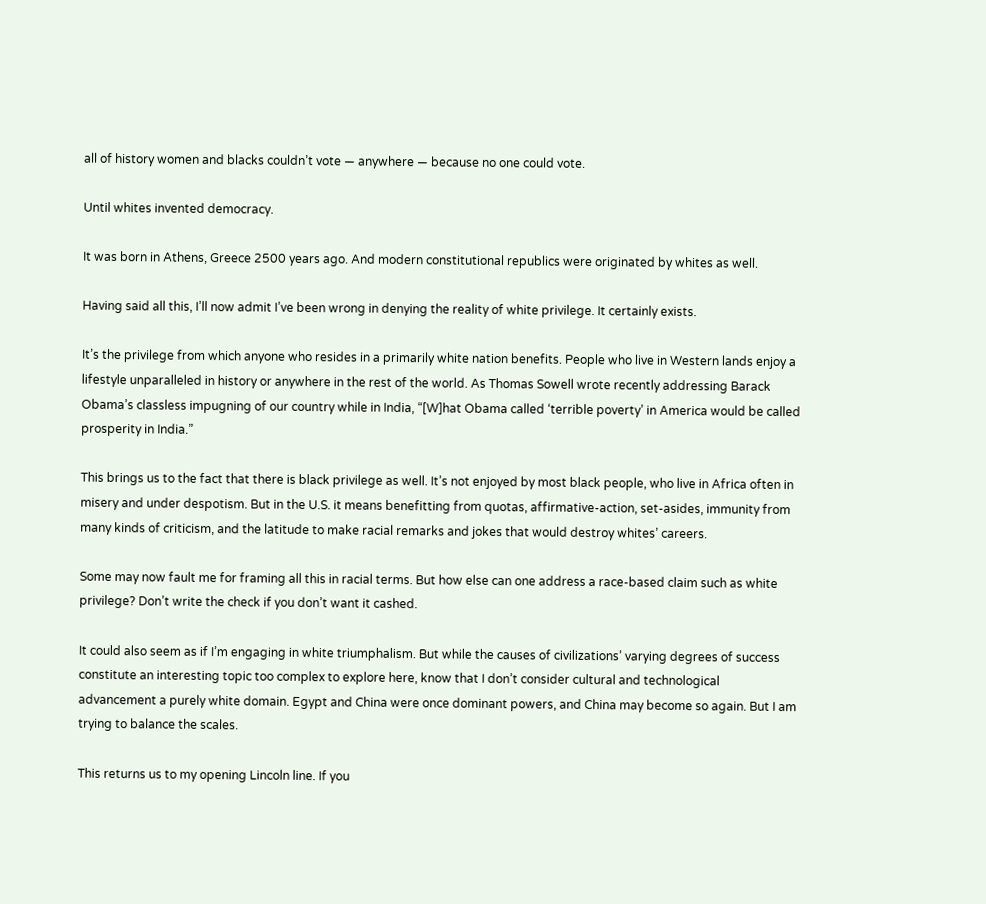all of history women and blacks couldn’t vote — anywhere — because no one could vote.

Until whites invented democracy.

It was born in Athens, Greece 2500 years ago. And modern constitutional republics were originated by whites as well.

Having said all this, I’ll now admit I’ve been wrong in denying the reality of white privilege. It certainly exists.

It’s the privilege from which anyone who resides in a primarily white nation benefits. People who live in Western lands enjoy a lifestyle unparalleled in history or anywhere in the rest of the world. As Thomas Sowell wrote recently addressing Barack Obama’s classless impugning of our country while in India, “[W]hat Obama called ‘terrible poverty’ in America would be called prosperity in India.”

This brings us to the fact that there is black privilege as well. It’s not enjoyed by most black people, who live in Africa often in misery and under despotism. But in the U.S. it means benefitting from quotas, affirmative-action, set-asides, immunity from many kinds of criticism, and the latitude to make racial remarks and jokes that would destroy whites’ careers.

Some may now fault me for framing all this in racial terms. But how else can one address a race-based claim such as white privilege? Don’t write the check if you don’t want it cashed.

It could also seem as if I’m engaging in white triumphalism. But while the causes of civilizations’ varying degrees of success constitute an interesting topic too complex to explore here, know that I don’t consider cultural and technological advancement a purely white domain. Egypt and China were once dominant powers, and China may become so again. But I am trying to balance the scales.

This returns us to my opening Lincoln line. If you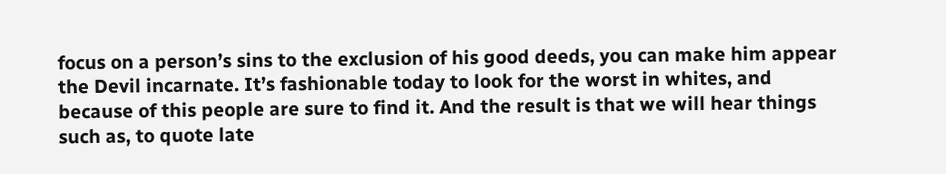focus on a person’s sins to the exclusion of his good deeds, you can make him appear the Devil incarnate. It’s fashionable today to look for the worst in whites, and because of this people are sure to find it. And the result is that we will hear things such as, to quote late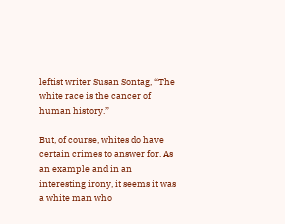leftist writer Susan Sontag, “The white race is the cancer of human history.”

But, of course, whites do have certain crimes to answer for. As an example and in an interesting irony, it seems it was a white man who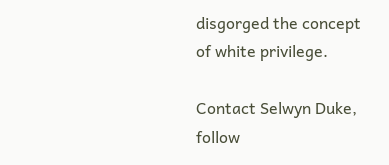disgorged the concept of white privilege.

Contact Selwyn Duke, follow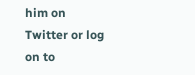him on Twitter or log on to